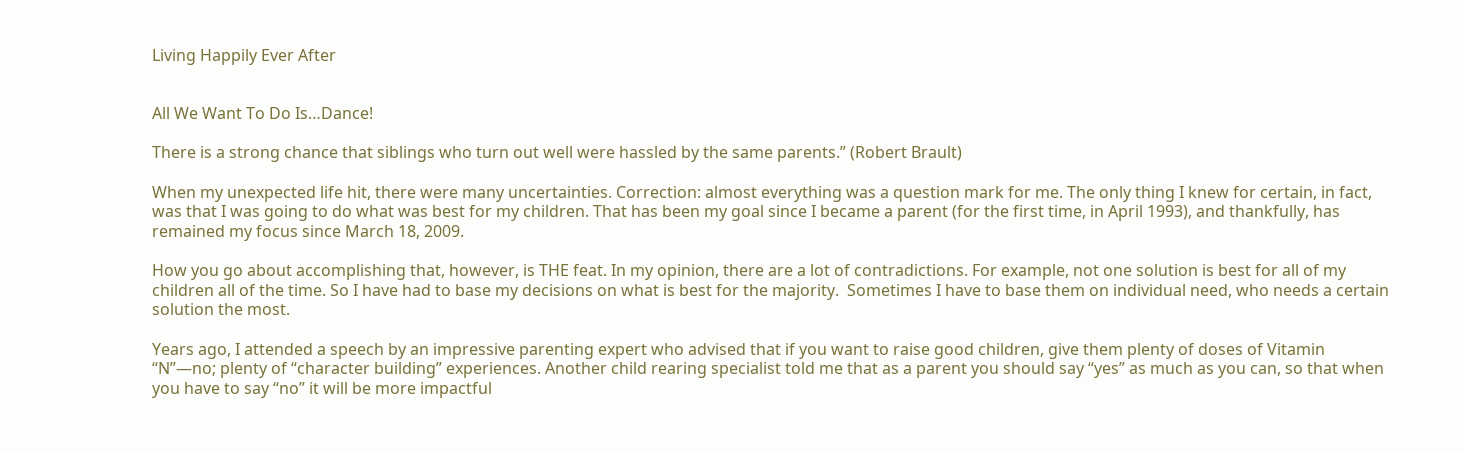Living Happily Ever After


All We Want To Do Is…Dance!

There is a strong chance that siblings who turn out well were hassled by the same parents.” (Robert Brault)

When my unexpected life hit, there were many uncertainties. Correction: almost everything was a question mark for me. The only thing I knew for certain, in fact, was that I was going to do what was best for my children. That has been my goal since I became a parent (for the first time, in April 1993), and thankfully, has remained my focus since March 18, 2009.

How you go about accomplishing that, however, is THE feat. In my opinion, there are a lot of contradictions. For example, not one solution is best for all of my children all of the time. So I have had to base my decisions on what is best for the majority.  Sometimes I have to base them on individual need, who needs a certain solution the most.

Years ago, I attended a speech by an impressive parenting expert who advised that if you want to raise good children, give them plenty of doses of Vitamin “N”—no; plenty of “character building” experiences. Another child rearing specialist told me that as a parent you should say “yes” as much as you can, so that when you have to say “no” it will be more impactful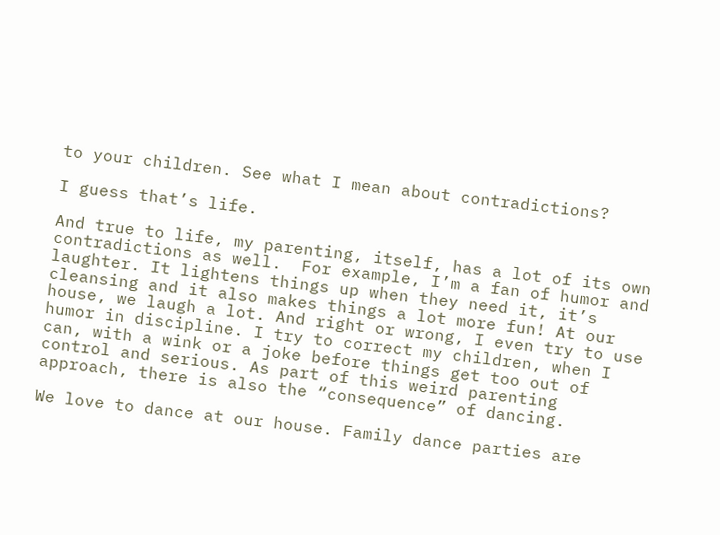to your children. See what I mean about contradictions?

I guess that’s life.

And true to life, my parenting, itself, has a lot of its own contradictions as well.  For example, I’m a fan of humor and laughter. It lightens things up when they need it, it’s cleansing and it also makes things a lot more fun! At our house, we laugh a lot. And right or wrong, I even try to use humor in discipline. I try to correct my children, when I can, with a wink or a joke before things get too out of control and serious. As part of this weird parenting approach, there is also the “consequence” of dancing.

We love to dance at our house. Family dance parties are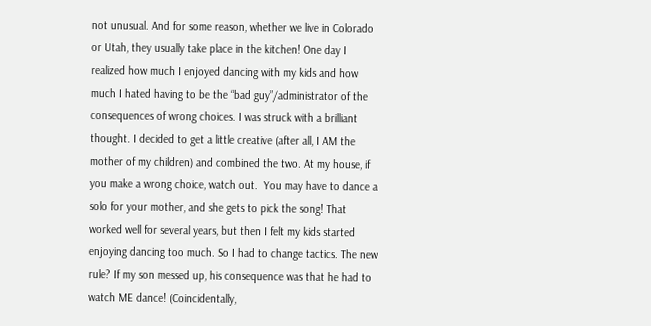not unusual. And for some reason, whether we live in Colorado or Utah, they usually take place in the kitchen! One day I realized how much I enjoyed dancing with my kids and how much I hated having to be the “bad guy”/administrator of the consequences of wrong choices. I was struck with a brilliant thought. I decided to get a little creative (after all, I AM the mother of my children) and combined the two. At my house, if you make a wrong choice, watch out.  You may have to dance a solo for your mother, and she gets to pick the song! That worked well for several years, but then I felt my kids started enjoying dancing too much. So I had to change tactics. The new rule? If my son messed up, his consequence was that he had to watch ME dance! (Coincidentally,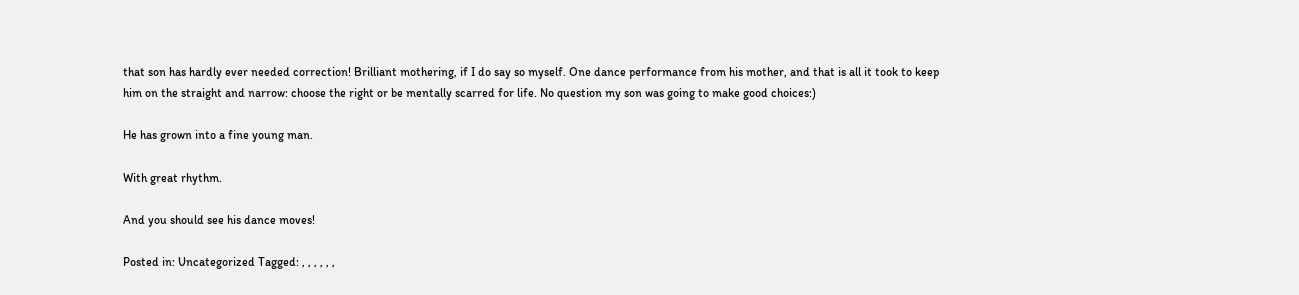that son has hardly ever needed correction! Brilliant mothering, if I do say so myself. One dance performance from his mother, and that is all it took to keep him on the straight and narrow: choose the right or be mentally scarred for life. No question my son was going to make good choices:)

He has grown into a fine young man.

With great rhythm.

And you should see his dance moves!

Posted in: Uncategorized Tagged: , , , , , ,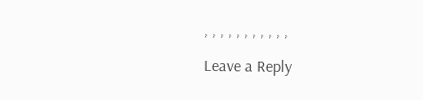, , , , , , , , , , ,

Leave a Reply